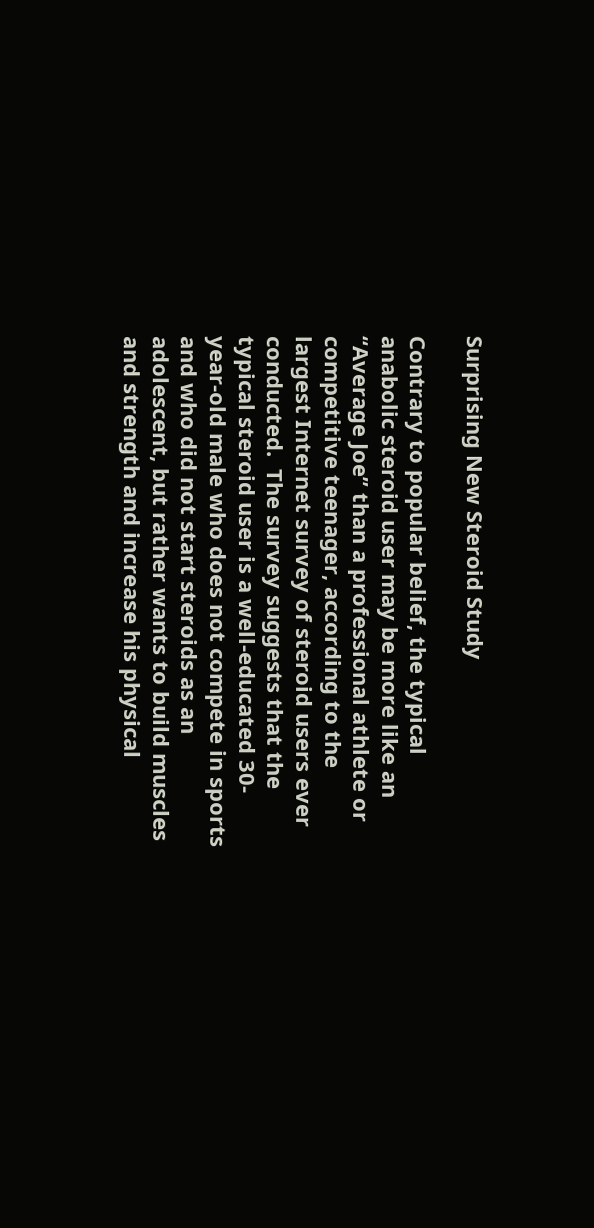Surprising New Steroid Study

Contrary to popular belief, the typical anabolic steroid user may be more like an “Average Joe” than a professional athlete or competitive teenager, according to the largest Internet survey of steroid users ever conducted.  The survey suggests that the typical steroid user is a well-educated 30-year-old male who does not compete in sports and who did not start steroids as an adolescent, but rather wants to build muscles and strength and increase his physical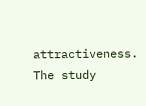attractiveness. The study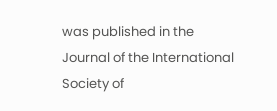was published in the Journal of the International Society of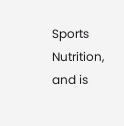Sports Nutrition, and is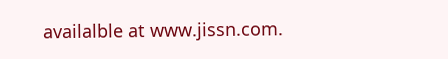availalble at www.jissn.com.